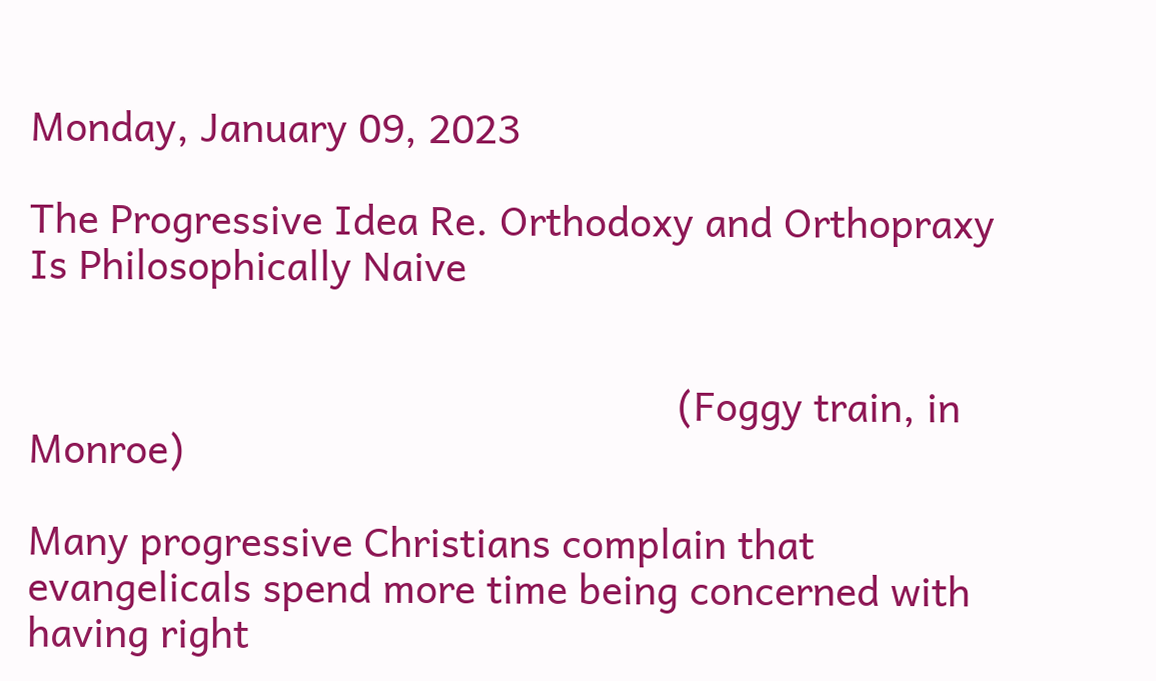Monday, January 09, 2023

The Progressive Idea Re. Orthodoxy and Orthopraxy Is Philosophically Naive


                                                           (Foggy train, in Monroe)

Many progressive Christians complain that evangelicals spend more time being concerned with having right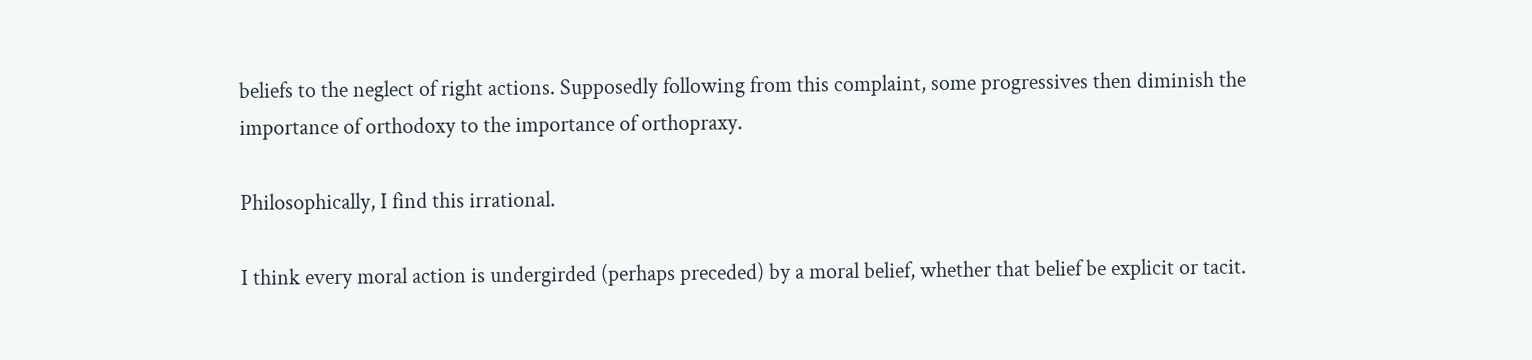beliefs to the neglect of right actions. Supposedly following from this complaint, some progressives then diminish the importance of orthodoxy to the importance of orthopraxy.

Philosophically, I find this irrational.

I think every moral action is undergirded (perhaps preceded) by a moral belief, whether that belief be explicit or tacit.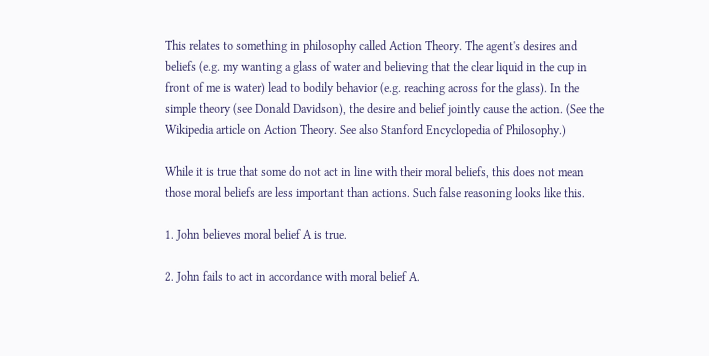This relates to something in philosophy called Action Theory. The agent's desires and beliefs (e.g. my wanting a glass of water and believing that the clear liquid in the cup in front of me is water) lead to bodily behavior (e.g. reaching across for the glass). In the simple theory (see Donald Davidson), the desire and belief jointly cause the action. (See the Wikipedia article on Action Theory. See also Stanford Encyclopedia of Philosophy.)

While it is true that some do not act in line with their moral beliefs, this does not mean those moral beliefs are less important than actions. Such false reasoning looks like this.

1. John believes moral belief A is true.

2. John fails to act in accordance with moral belief A.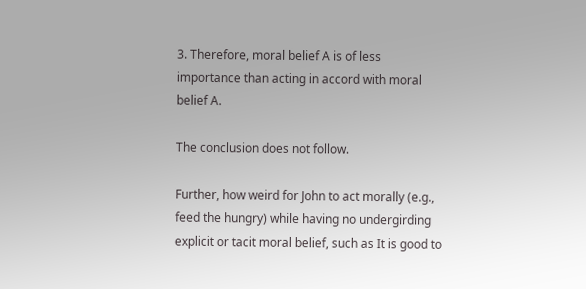3. Therefore, moral belief A is of less importance than acting in accord with moral belief A.

The conclusion does not follow.

Further, how weird for John to act morally (e.g., feed the hungry) while having no undergirding explicit or tacit moral belief, such as It is good to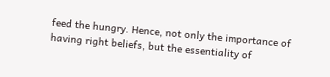feed the hungry. Hence, not only the importance of having right beliefs, but the essentiality of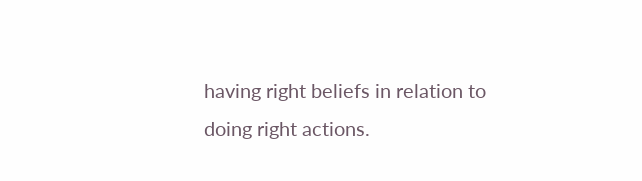having right beliefs in relation to doing right actions.